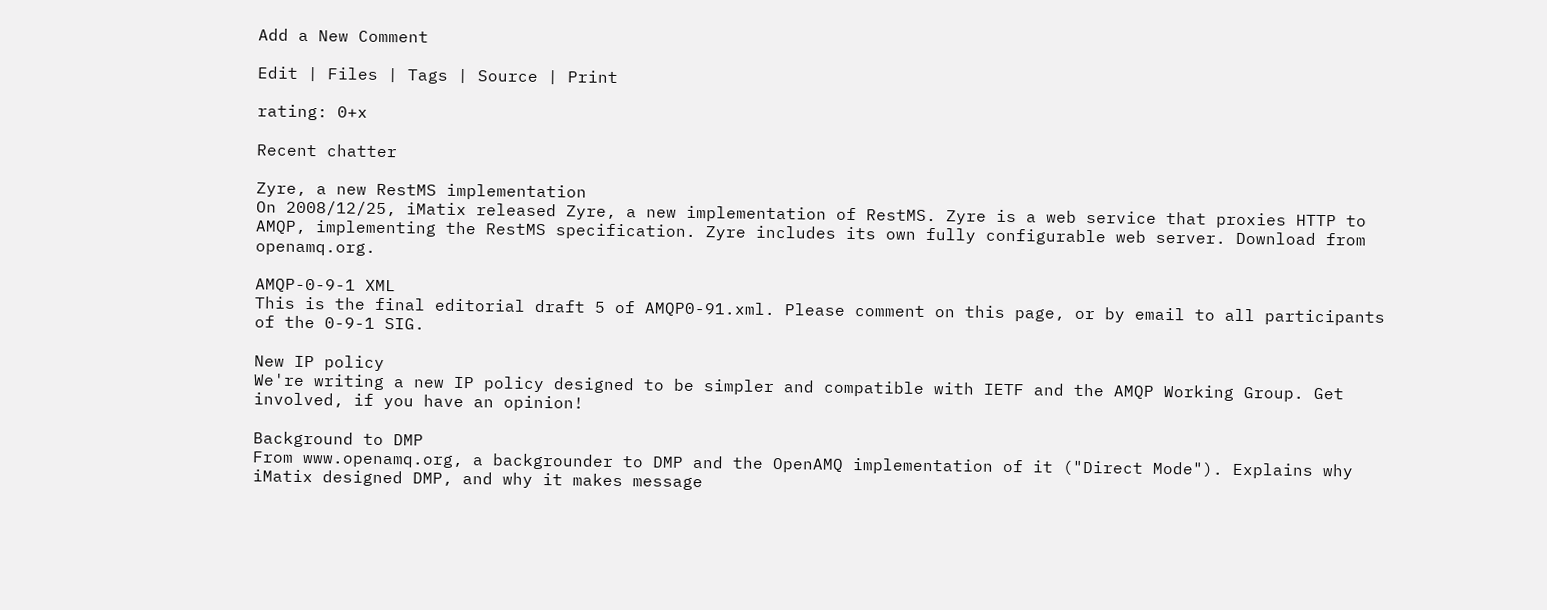Add a New Comment

Edit | Files | Tags | Source | Print

rating: 0+x

Recent chatter

Zyre, a new RestMS implementation
On 2008/12/25, iMatix released Zyre, a new implementation of RestMS. Zyre is a web service that proxies HTTP to AMQP, implementing the RestMS specification. Zyre includes its own fully configurable web server. Download from openamq.org.

AMQP-0-9-1 XML
This is the final editorial draft 5 of AMQP0-91.xml. Please comment on this page, or by email to all participants of the 0-9-1 SIG.

New IP policy
We're writing a new IP policy designed to be simpler and compatible with IETF and the AMQP Working Group. Get involved, if you have an opinion!

Background to DMP
From www.openamq.org, a backgrounder to DMP and the OpenAMQ implementation of it ("Direct Mode"). Explains why iMatix designed DMP, and why it makes message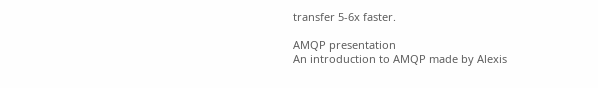transfer 5-6x faster.

AMQP presentation
An introduction to AMQP made by Alexis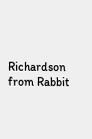Richardson from Rabbit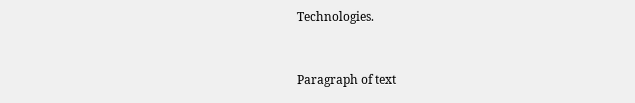Technologies.


Paragraph of text